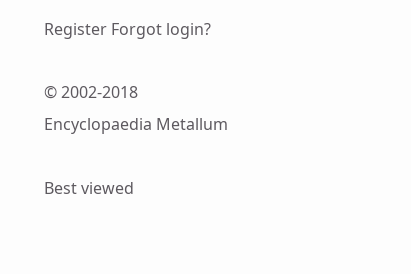Register Forgot login?

© 2002-2018
Encyclopaedia Metallum

Best viewed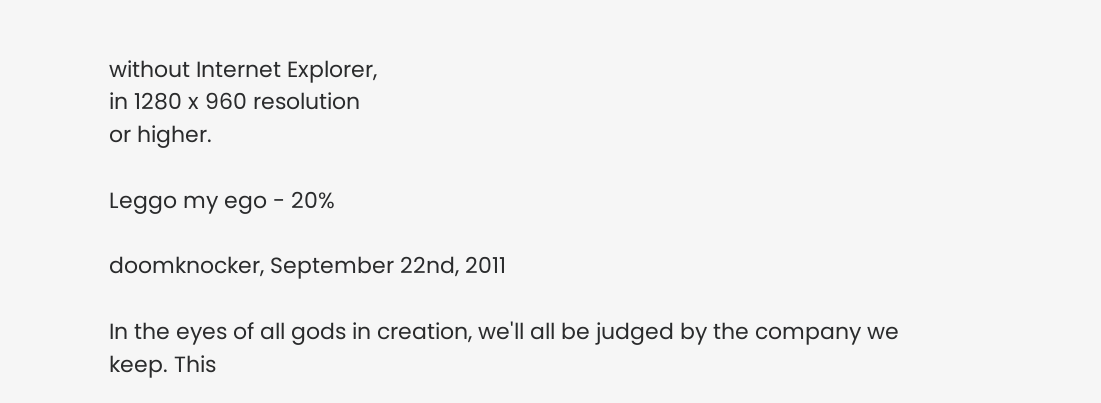without Internet Explorer,
in 1280 x 960 resolution
or higher.

Leggo my ego - 20%

doomknocker, September 22nd, 2011

In the eyes of all gods in creation, we'll all be judged by the company we keep. This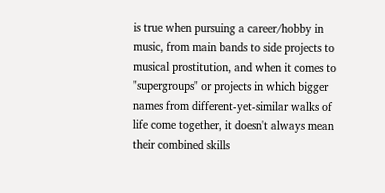is true when pursuing a career/hobby in music, from main bands to side projects to musical prostitution, and when it comes to "supergroups" or projects in which bigger names from different-yet-similar walks of life come together, it doesn't always mean their combined skills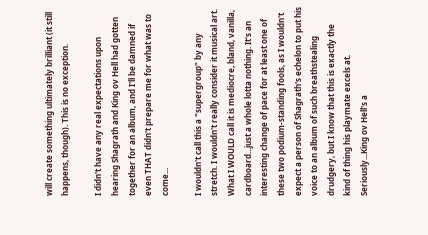will create something ultimately brilliant (it still happens, though). This is no exception.

I didn't have any real expectations upon hearing Shagrath and King ov Hell had gotten together for an album, and I'll be damned if even THAT didn't prepare me for what was to come...

I wouldn't call this a "supergroup" by any stretch. I wouldn't really consider it musical art. What I WOULD call it is mediocre, bland, vanilla, cardboard...just a whole lotta nothing. It's an interesting change of pace for at least one of these two podium-standing fools, as I wouldn't expect a person of Shagrath's echelon to put his voice to an album of such breathstealing drudgery, but I know that this is exactly the kind of thing his playmate excels at. Seriously...King ov Hell's a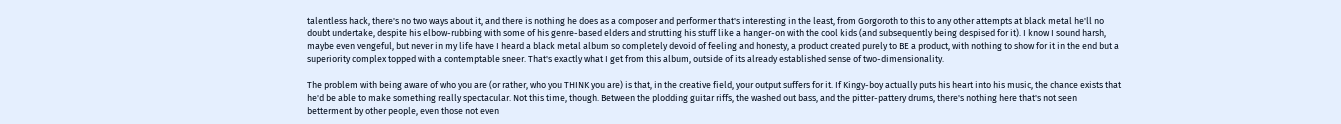talentless hack, there's no two ways about it, and there is nothing he does as a composer and performer that's interesting in the least, from Gorgoroth to this to any other attempts at black metal he'll no doubt undertake, despite his elbow-rubbing with some of his genre-based elders and strutting his stuff like a hanger-on with the cool kids (and subsequently being despised for it). I know I sound harsh, maybe even vengeful, but never in my life have I heard a black metal album so completely devoid of feeling and honesty, a product created purely to BE a product, with nothing to show for it in the end but a superiority complex topped with a contemptable sneer. That's exactly what I get from this album, outside of its already established sense of two-dimensionality.

The problem with being aware of who you are (or rather, who you THINK you are) is that, in the creative field, your output suffers for it. If Kingy-boy actually puts his heart into his music, the chance exists that he'd be able to make something really spectacular. Not this time, though. Between the plodding guitar riffs, the washed out bass, and the pitter-pattery drums, there's nothing here that's not seen betterment by other people, even those not even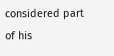considered part of his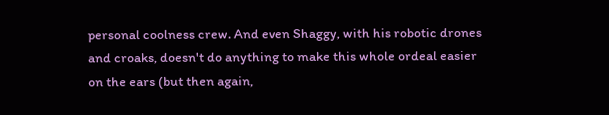personal coolness crew. And even Shaggy, with his robotic drones and croaks, doesn't do anything to make this whole ordeal easier on the ears (but then again,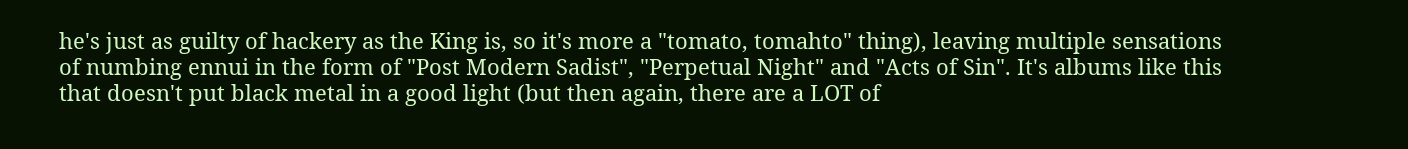he's just as guilty of hackery as the King is, so it's more a "tomato, tomahto" thing), leaving multiple sensations of numbing ennui in the form of "Post Modern Sadist", "Perpetual Night" and "Acts of Sin". It's albums like this that doesn't put black metal in a good light (but then again, there are a LOT of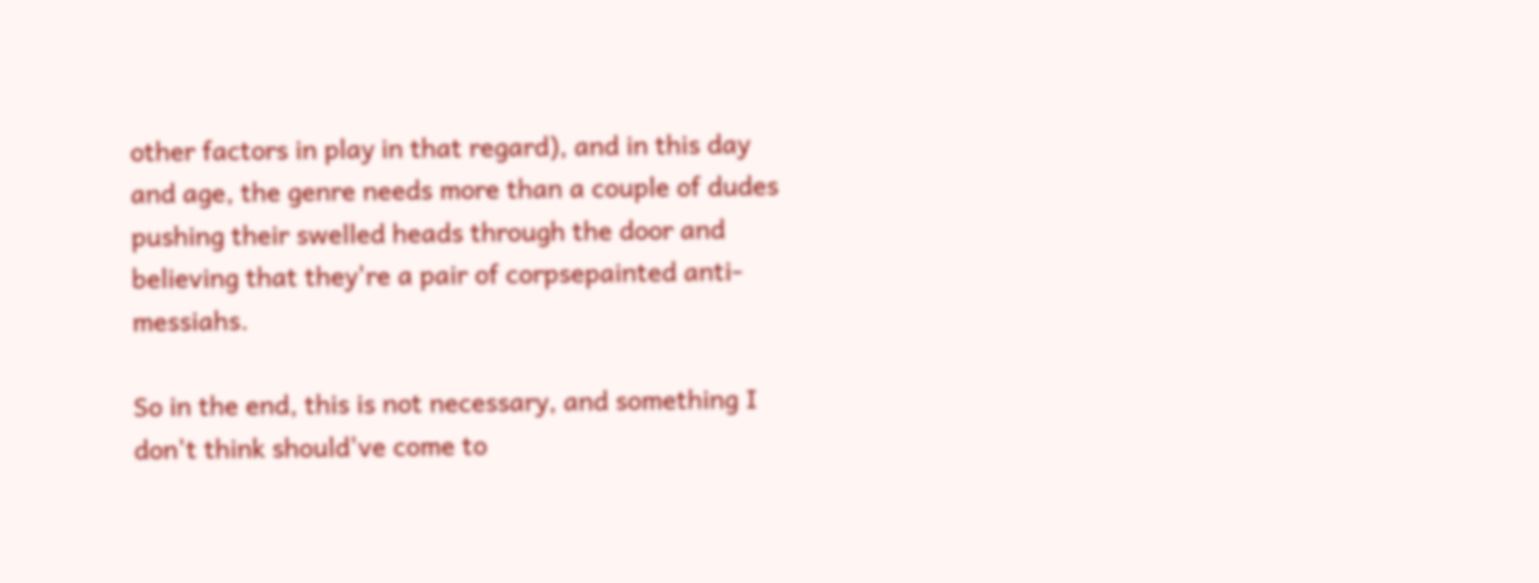other factors in play in that regard), and in this day and age, the genre needs more than a couple of dudes pushing their swelled heads through the door and believing that they're a pair of corpsepainted anti-messiahs.

So in the end, this is not necessary, and something I don't think should've come to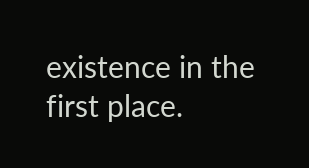existence in the first place.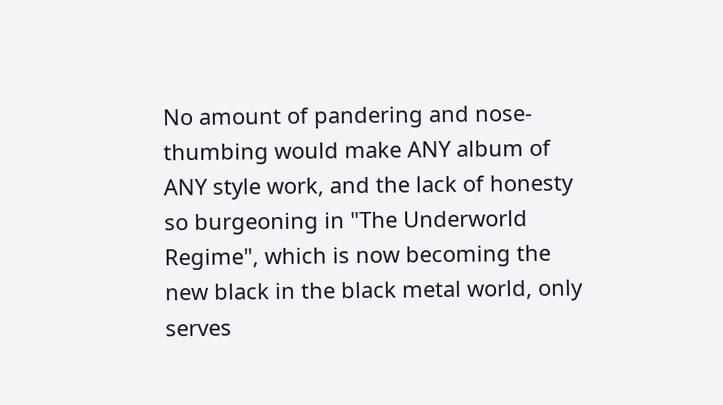No amount of pandering and nose-thumbing would make ANY album of ANY style work, and the lack of honesty so burgeoning in "The Underworld Regime", which is now becoming the new black in the black metal world, only serves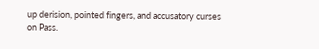up derision, pointed fingers, and accusatory curses on Pass.